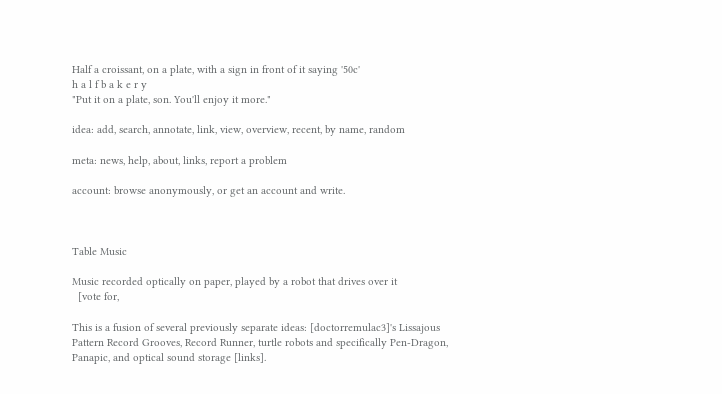Half a croissant, on a plate, with a sign in front of it saying '50c'
h a l f b a k e r y
"Put it on a plate, son. You'll enjoy it more."

idea: add, search, annotate, link, view, overview, recent, by name, random

meta: news, help, about, links, report a problem

account: browse anonymously, or get an account and write.



Table Music

Music recorded optically on paper, played by a robot that drives over it
  [vote for,

This is a fusion of several previously separate ideas: [doctorremulac3]'s Lissajous Pattern Record Grooves, Record Runner, turtle robots and specifically Pen-Dragon, Panapic, and optical sound storage [links].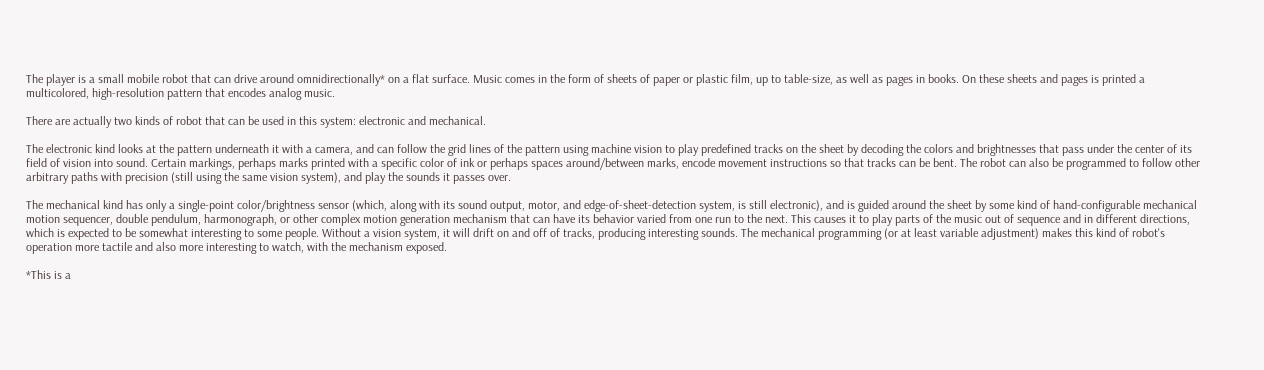The player is a small mobile robot that can drive around omnidirectionally* on a flat surface. Music comes in the form of sheets of paper or plastic film, up to table-size, as well as pages in books. On these sheets and pages is printed a multicolored, high-resolution pattern that encodes analog music.

There are actually two kinds of robot that can be used in this system: electronic and mechanical.

The electronic kind looks at the pattern underneath it with a camera, and can follow the grid lines of the pattern using machine vision to play predefined tracks on the sheet by decoding the colors and brightnesses that pass under the center of its field of vision into sound. Certain markings, perhaps marks printed with a specific color of ink or perhaps spaces around/between marks, encode movement instructions so that tracks can be bent. The robot can also be programmed to follow other arbitrary paths with precision (still using the same vision system), and play the sounds it passes over.

The mechanical kind has only a single-point color/brightness sensor (which, along with its sound output, motor, and edge-of-sheet-detection system, is still electronic), and is guided around the sheet by some kind of hand-configurable mechanical motion sequencer, double pendulum, harmonograph, or other complex motion generation mechanism that can have its behavior varied from one run to the next. This causes it to play parts of the music out of sequence and in different directions, which is expected to be somewhat interesting to some people. Without a vision system, it will drift on and off of tracks, producing interesting sounds. The mechanical programming (or at least variable adjustment) makes this kind of robot's operation more tactile and also more interesting to watch, with the mechanism exposed.

*This is a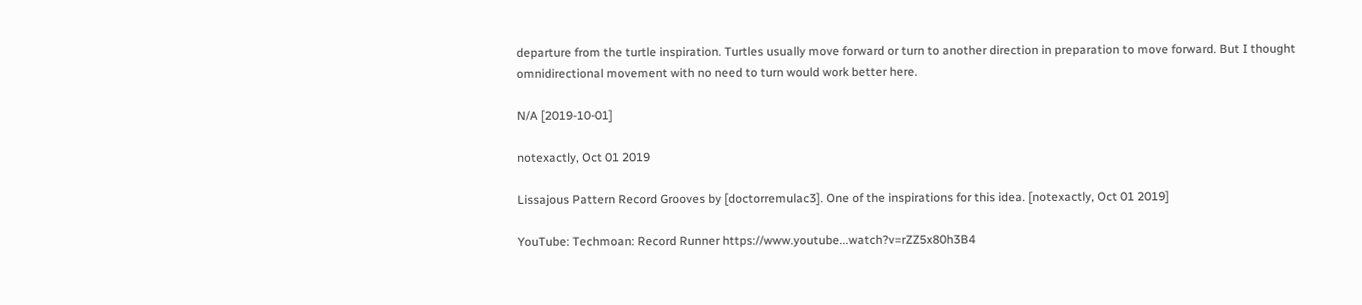departure from the turtle inspiration. Turtles usually move forward or turn to another direction in preparation to move forward. But I thought omnidirectional movement with no need to turn would work better here.

N/A [2019-10-01]

notexactly, Oct 01 2019

Lissajous Pattern Record Grooves by [doctorremulac3]. One of the inspirations for this idea. [notexactly, Oct 01 2019]

YouTube: Techmoan: Record Runner https://www.youtube...watch?v=rZZ5x80h3B4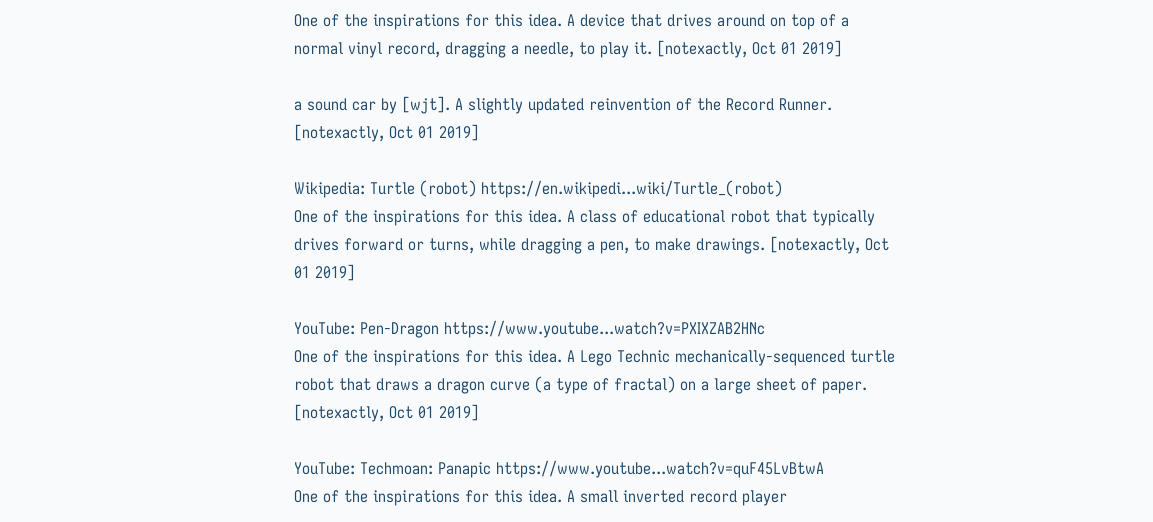One of the inspirations for this idea. A device that drives around on top of a normal vinyl record, dragging a needle, to play it. [notexactly, Oct 01 2019]

a sound car by [wjt]. A slightly updated reinvention of the Record Runner. [notexactly, Oct 01 2019]

Wikipedia: Turtle (robot) https://en.wikipedi...wiki/Turtle_(robot)
One of the inspirations for this idea. A class of educational robot that typically drives forward or turns, while dragging a pen, to make drawings. [notexactly, Oct 01 2019]

YouTube: Pen-Dragon https://www.youtube...watch?v=PXIXZAB2HNc
One of the inspirations for this idea. A Lego Technic mechanically-sequenced turtle robot that draws a dragon curve (a type of fractal) on a large sheet of paper. [notexactly, Oct 01 2019]

YouTube: Techmoan: Panapic https://www.youtube...watch?v=quF45LvBtwA
One of the inspirations for this idea. A small inverted record player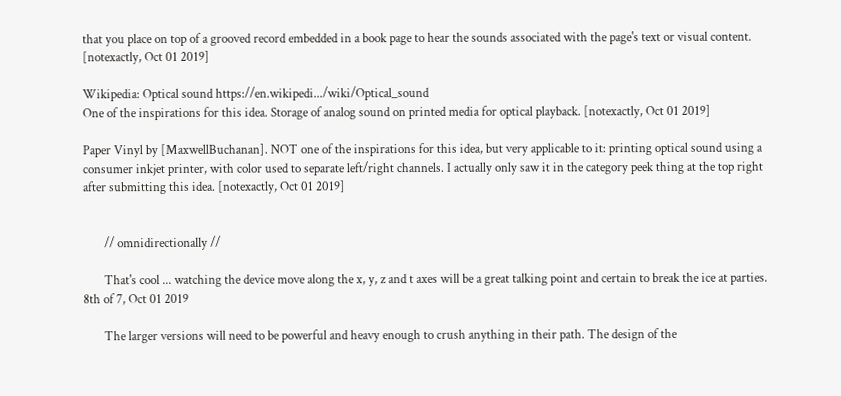that you place on top of a grooved record embedded in a book page to hear the sounds associated with the page's text or visual content. [notexactly, Oct 01 2019]

Wikipedia: Optical sound https://en.wikipedi.../wiki/Optical_sound
One of the inspirations for this idea. Storage of analog sound on printed media for optical playback. [notexactly, Oct 01 2019]

Paper Vinyl by [MaxwellBuchanan]. NOT one of the inspirations for this idea, but very applicable to it: printing optical sound using a consumer inkjet printer, with color used to separate left/right channels. I actually only saw it in the category peek thing at the top right after submitting this idea. [notexactly, Oct 01 2019]


       // omnidirectionally //

       That's cool ... watching the device move along the x, y, z and t axes will be a great talking point and certain to break the ice at parties.
8th of 7, Oct 01 2019

       The larger versions will need to be powerful and heavy enough to crush anything in their path. The design of the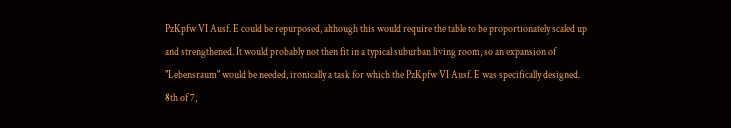PzKpfw VI Ausf. E could be repurposed, although this would require the table to be proportionately scaled up and strengthened. It would probably not then fit in a typical suburban living room, so an expansion of "Lebensraum" would be needed, ironically a task for which the PzKpfw VI Ausf. E was specifically designed.
8th of 7,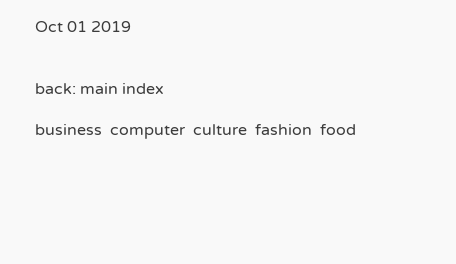Oct 01 2019


back: main index

business  computer  culture  fashion  food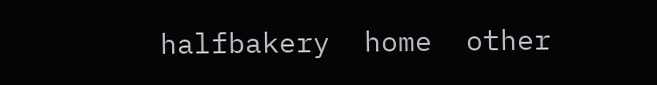halfbakery  home  other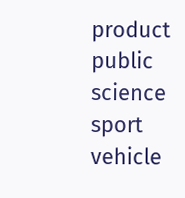product  public  science  sport  vehicle